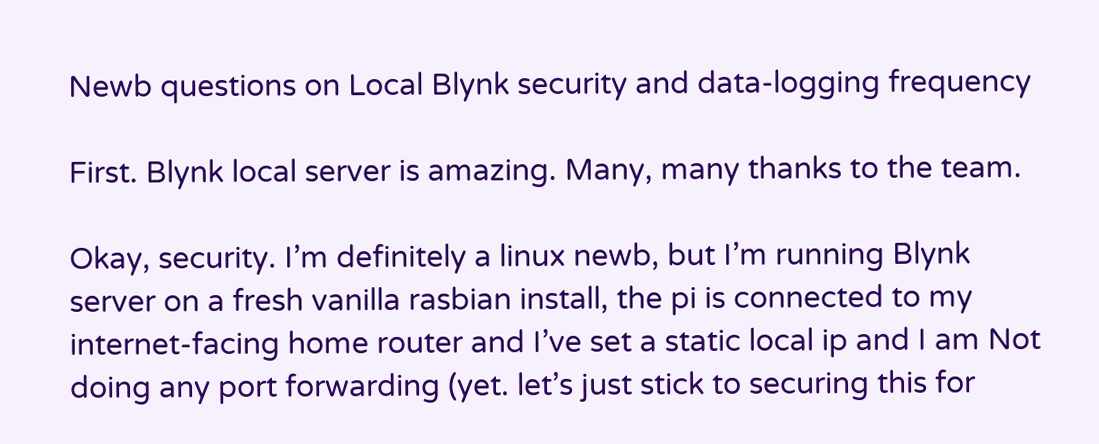Newb questions on Local Blynk security and data-logging frequency

First. Blynk local server is amazing. Many, many thanks to the team.

Okay, security. I’m definitely a linux newb, but I’m running Blynk server on a fresh vanilla rasbian install, the pi is connected to my internet-facing home router and I’ve set a static local ip and I am Not doing any port forwarding (yet. let’s just stick to securing this for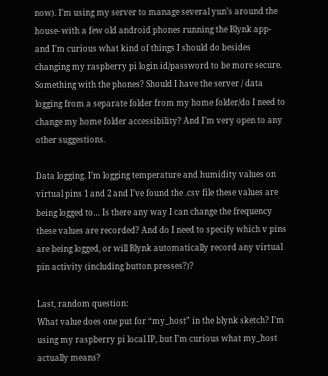now). I’m using my server to manage several yun’s around the house- with a few old android phones running the Blynk app- and I’m curious what kind of things I should do besides changing my raspberry pi login id/password to be more secure. Something with the phones? Should I have the server / data logging from a separate folder from my home folder/do I need to change my home folder accessibility? And I’m very open to any other suggestions.

Data logging. I’m logging temperature and humidity values on virtual pins 1 and 2 and I’ve found the .csv file these values are being logged to… Is there any way I can change the frequency these values are recorded? And do I need to specify which v pins are being logged, or will Blynk automatically record any virtual pin activity (including button presses?)?

Last, random question:
What value does one put for “my_host” in the blynk sketch? I’m using my raspberry pi local IP, but I’m curious what my_host actually means?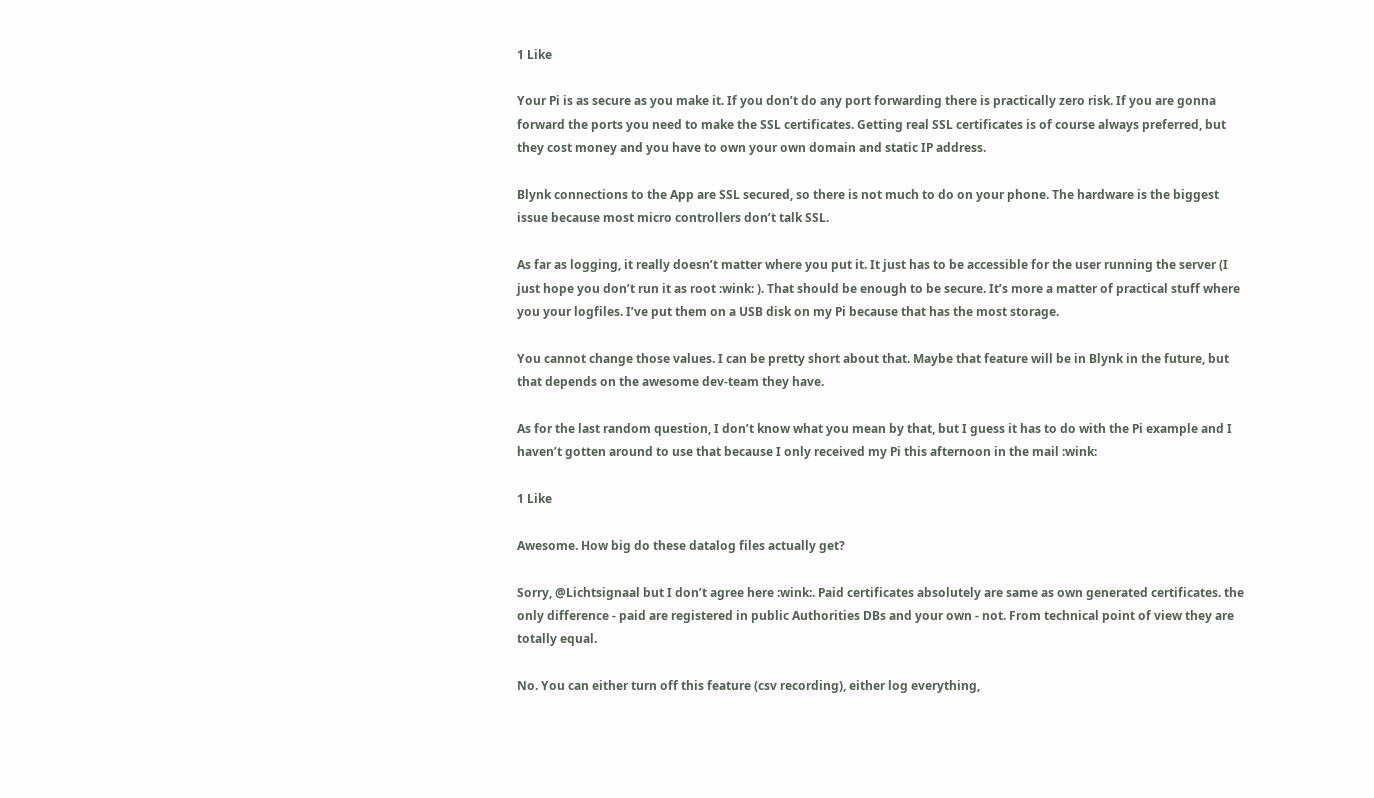1 Like

Your Pi is as secure as you make it. If you don’t do any port forwarding there is practically zero risk. If you are gonna forward the ports you need to make the SSL certificates. Getting real SSL certificates is of course always preferred, but they cost money and you have to own your own domain and static IP address.

Blynk connections to the App are SSL secured, so there is not much to do on your phone. The hardware is the biggest issue because most micro controllers don’t talk SSL.

As far as logging, it really doesn’t matter where you put it. It just has to be accessible for the user running the server (I just hope you don’t run it as root :wink: ). That should be enough to be secure. It’s more a matter of practical stuff where you your logfiles. I’ve put them on a USB disk on my Pi because that has the most storage.

You cannot change those values. I can be pretty short about that. Maybe that feature will be in Blynk in the future, but that depends on the awesome dev-team they have.

As for the last random question, I don’t know what you mean by that, but I guess it has to do with the Pi example and I haven’t gotten around to use that because I only received my Pi this afternoon in the mail :wink:

1 Like

Awesome. How big do these datalog files actually get?

Sorry, @Lichtsignaal but I don’t agree here :wink:. Paid certificates absolutely are same as own generated certificates. the only difference - paid are registered in public Authorities DBs and your own - not. From technical point of view they are totally equal.

No. You can either turn off this feature (csv recording), either log everything,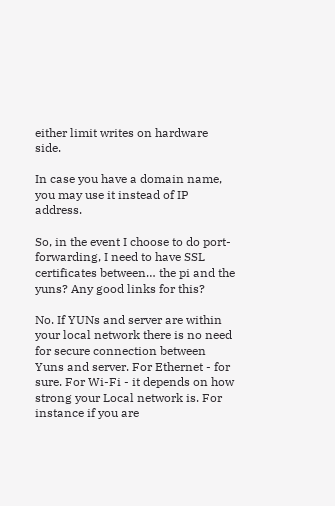either limit writes on hardware side.

In case you have a domain name, you may use it instead of IP address.

So, in the event I choose to do port-forwarding, I need to have SSL certificates between… the pi and the yuns? Any good links for this?

No. If YUNs and server are within your local network there is no need for secure connection between Yuns and server. For Ethernet - for sure. For Wi-Fi - it depends on how strong your Local network is. For instance if you are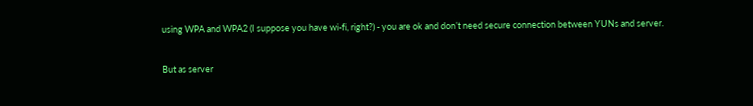using WPA and WPA2 (I suppose you have wi-fi, right?) - you are ok and don’t need secure connection between YUNs and server.

But as server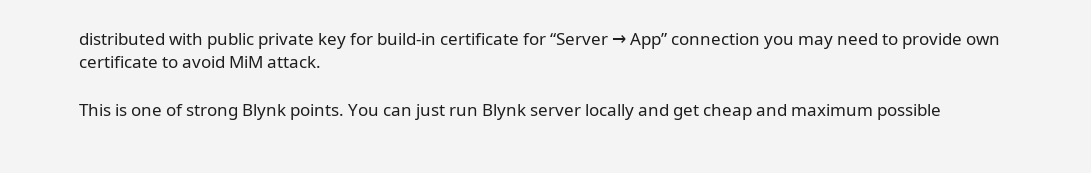distributed with public private key for build-in certificate for “Server → App” connection you may need to provide own certificate to avoid MiM attack.

This is one of strong Blynk points. You can just run Blynk server locally and get cheap and maximum possible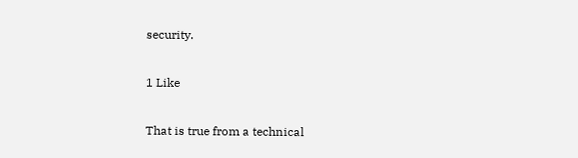security.

1 Like

That is true from a technical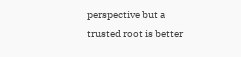perspective but a trusted root is better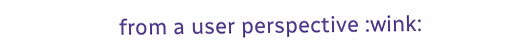from a user perspective :wink: